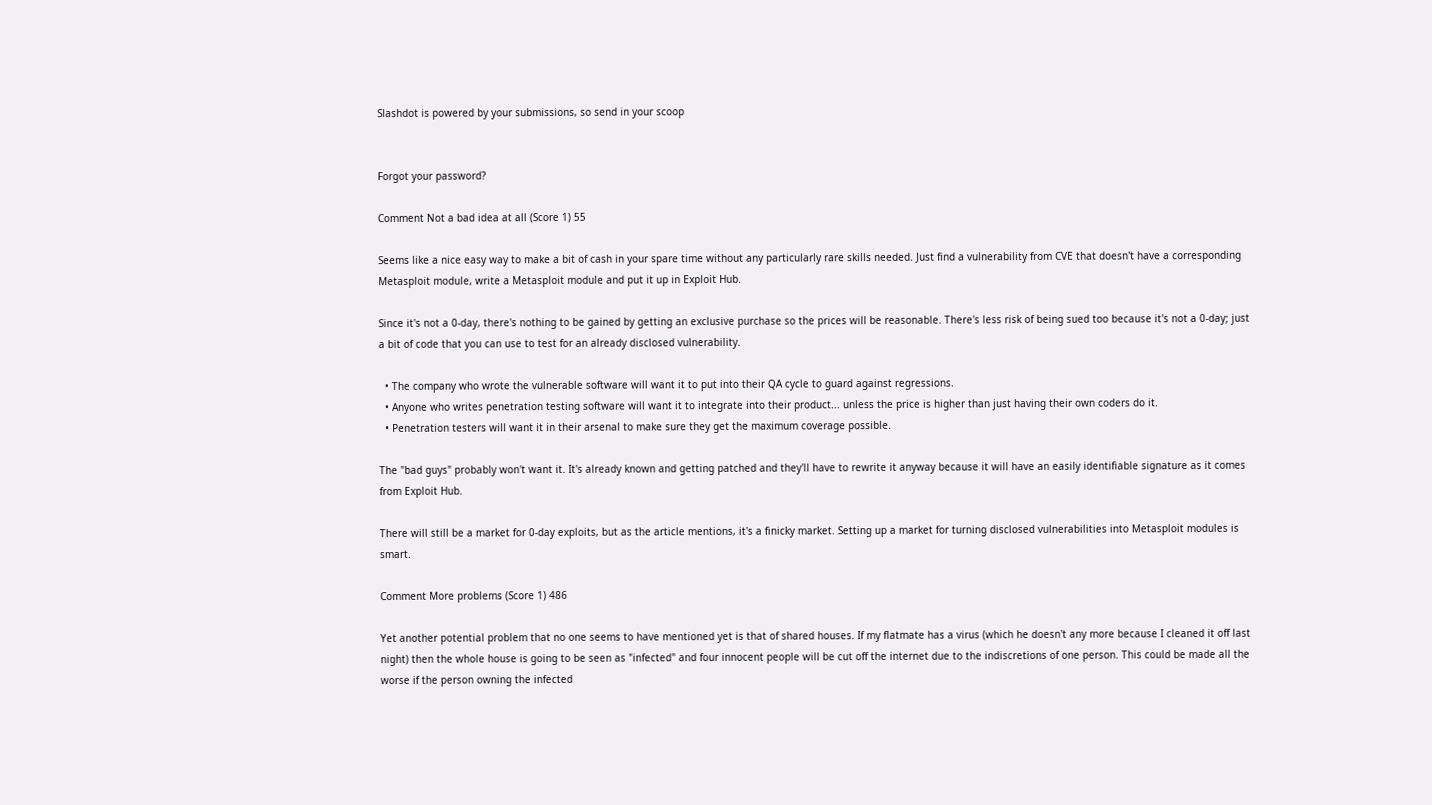Slashdot is powered by your submissions, so send in your scoop


Forgot your password?

Comment Not a bad idea at all (Score 1) 55

Seems like a nice easy way to make a bit of cash in your spare time without any particularly rare skills needed. Just find a vulnerability from CVE that doesn't have a corresponding Metasploit module, write a Metasploit module and put it up in Exploit Hub.

Since it's not a 0-day, there's nothing to be gained by getting an exclusive purchase so the prices will be reasonable. There's less risk of being sued too because it's not a 0-day; just a bit of code that you can use to test for an already disclosed vulnerability.

  • The company who wrote the vulnerable software will want it to put into their QA cycle to guard against regressions.
  • Anyone who writes penetration testing software will want it to integrate into their product... unless the price is higher than just having their own coders do it.
  • Penetration testers will want it in their arsenal to make sure they get the maximum coverage possible.

The "bad guys" probably won't want it. It's already known and getting patched and they'll have to rewrite it anyway because it will have an easily identifiable signature as it comes from Exploit Hub.

There will still be a market for 0-day exploits, but as the article mentions, it's a finicky market. Setting up a market for turning disclosed vulnerabilities into Metasploit modules is smart.

Comment More problems (Score 1) 486

Yet another potential problem that no one seems to have mentioned yet is that of shared houses. If my flatmate has a virus (which he doesn't any more because I cleaned it off last night) then the whole house is going to be seen as "infected" and four innocent people will be cut off the internet due to the indiscretions of one person. This could be made all the worse if the person owning the infected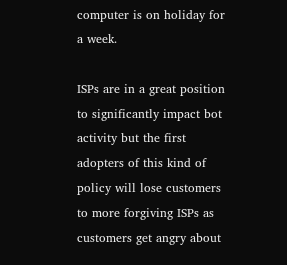computer is on holiday for a week.

ISPs are in a great position to significantly impact bot activity but the first adopters of this kind of policy will lose customers to more forgiving ISPs as customers get angry about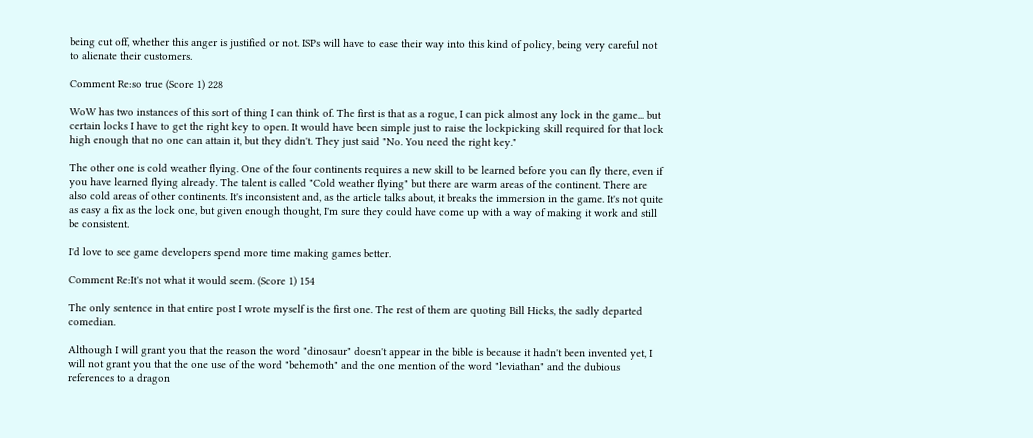being cut off, whether this anger is justified or not. ISPs will have to ease their way into this kind of policy, being very careful not to alienate their customers.

Comment Re:so true (Score 1) 228

WoW has two instances of this sort of thing I can think of. The first is that as a rogue, I can pick almost any lock in the game... but certain locks I have to get the right key to open. It would have been simple just to raise the lockpicking skill required for that lock high enough that no one can attain it, but they didn't. They just said "No. You need the right key."

The other one is cold weather flying. One of the four continents requires a new skill to be learned before you can fly there, even if you have learned flying already. The talent is called "Cold weather flying" but there are warm areas of the continent. There are also cold areas of other continents. It's inconsistent and, as the article talks about, it breaks the immersion in the game. It's not quite as easy a fix as the lock one, but given enough thought, I'm sure they could have come up with a way of making it work and still be consistent.

I'd love to see game developers spend more time making games better.

Comment Re:It's not what it would seem. (Score 1) 154

The only sentence in that entire post I wrote myself is the first one. The rest of them are quoting Bill Hicks, the sadly departed comedian.

Although I will grant you that the reason the word "dinosaur" doesn't appear in the bible is because it hadn't been invented yet, I will not grant you that the one use of the word "behemoth" and the one mention of the word "leviathan" and the dubious references to a dragon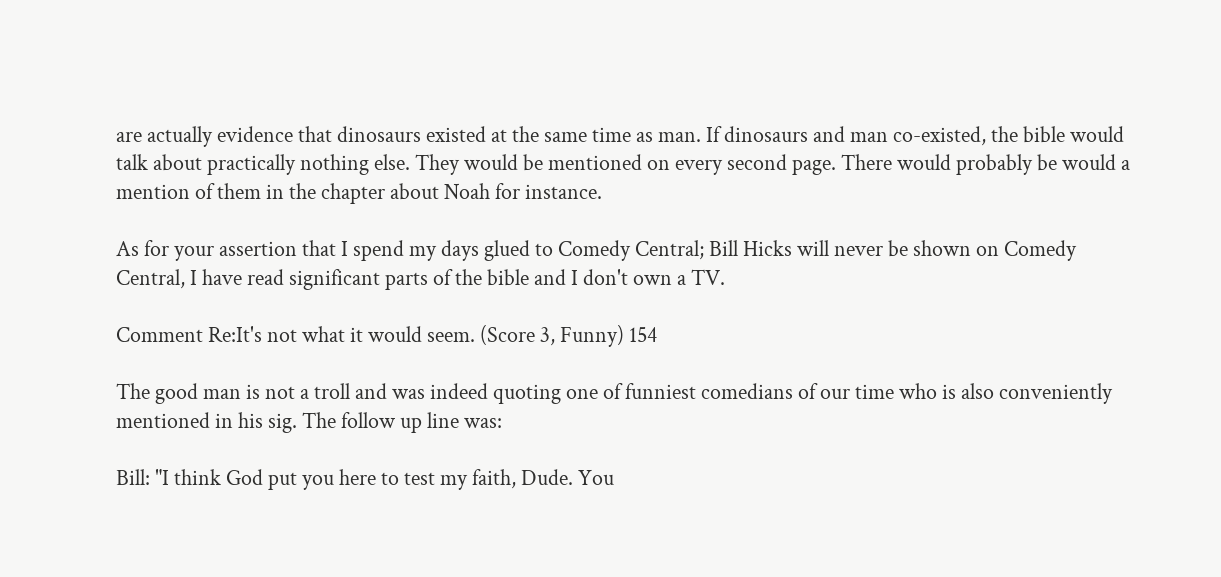are actually evidence that dinosaurs existed at the same time as man. If dinosaurs and man co-existed, the bible would talk about practically nothing else. They would be mentioned on every second page. There would probably be would a mention of them in the chapter about Noah for instance.

As for your assertion that I spend my days glued to Comedy Central; Bill Hicks will never be shown on Comedy Central, I have read significant parts of the bible and I don't own a TV.

Comment Re:It's not what it would seem. (Score 3, Funny) 154

The good man is not a troll and was indeed quoting one of funniest comedians of our time who is also conveniently mentioned in his sig. The follow up line was:

Bill: "I think God put you here to test my faith, Dude. You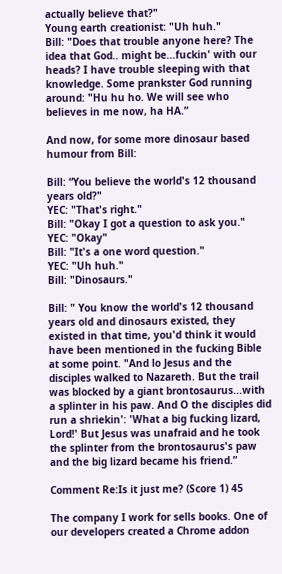actually believe that?"
Young earth creationist: "Uh huh."
Bill: "Does that trouble anyone here? The idea that God.. might be...fuckin' with our heads? I have trouble sleeping with that knowledge. Some prankster God running around: "Hu hu ho. We will see who believes in me now, ha HA.”

And now, for some more dinosaur based humour from Bill:

Bill: “You believe the world's 12 thousand years old?"
YEC: "That's right."
Bill: "Okay I got a question to ask you."
YEC: "Okay"
Bill: "It's a one word question."
YEC: "Uh huh."
Bill: "Dinosaurs."

Bill: " You know the world's 12 thousand years old and dinosaurs existed, they existed in that time, you'd think it would have been mentioned in the fucking Bible at some point. "And lo Jesus and the disciples walked to Nazareth. But the trail was blocked by a giant brontosaurus...with a splinter in his paw. And O the disciples did run a shriekin': 'What a big fucking lizard, Lord!' But Jesus was unafraid and he took the splinter from the brontosaurus's paw and the big lizard became his friend.”

Comment Re:Is it just me? (Score 1) 45

The company I work for sells books. One of our developers created a Chrome addon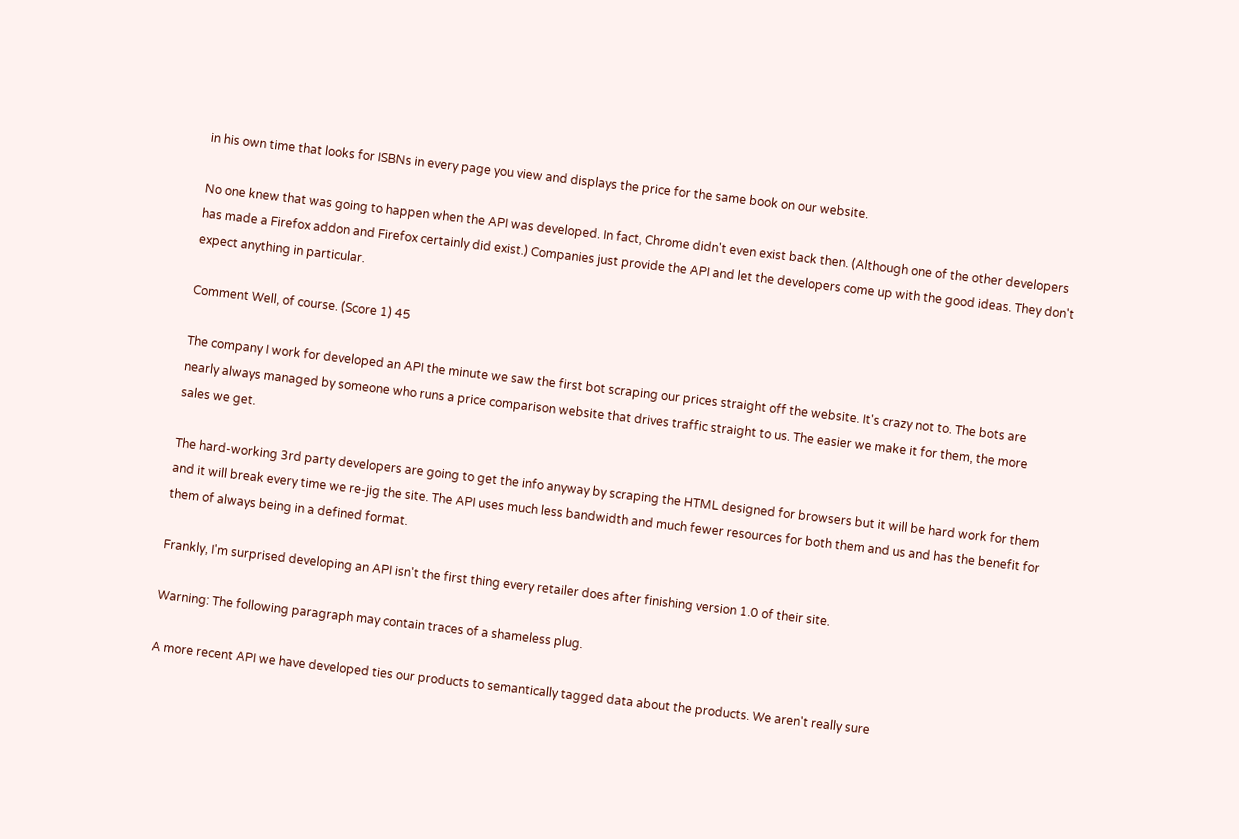in his own time that looks for ISBNs in every page you view and displays the price for the same book on our website.

No one knew that was going to happen when the API was developed. In fact, Chrome didn't even exist back then. (Although one of the other developers has made a Firefox addon and Firefox certainly did exist.) Companies just provide the API and let the developers come up with the good ideas. They don't expect anything in particular.

Comment Well, of course. (Score 1) 45

The company I work for developed an API the minute we saw the first bot scraping our prices straight off the website. It's crazy not to. The bots are nearly always managed by someone who runs a price comparison website that drives traffic straight to us. The easier we make it for them, the more sales we get.

The hard-working 3rd party developers are going to get the info anyway by scraping the HTML designed for browsers but it will be hard work for them and it will break every time we re-jig the site. The API uses much less bandwidth and much fewer resources for both them and us and has the benefit for them of always being in a defined format.

Frankly, I'm surprised developing an API isn't the first thing every retailer does after finishing version 1.0 of their site.

Warning: The following paragraph may contain traces of a shameless plug.

A more recent API we have developed ties our products to semantically tagged data about the products. We aren't really sure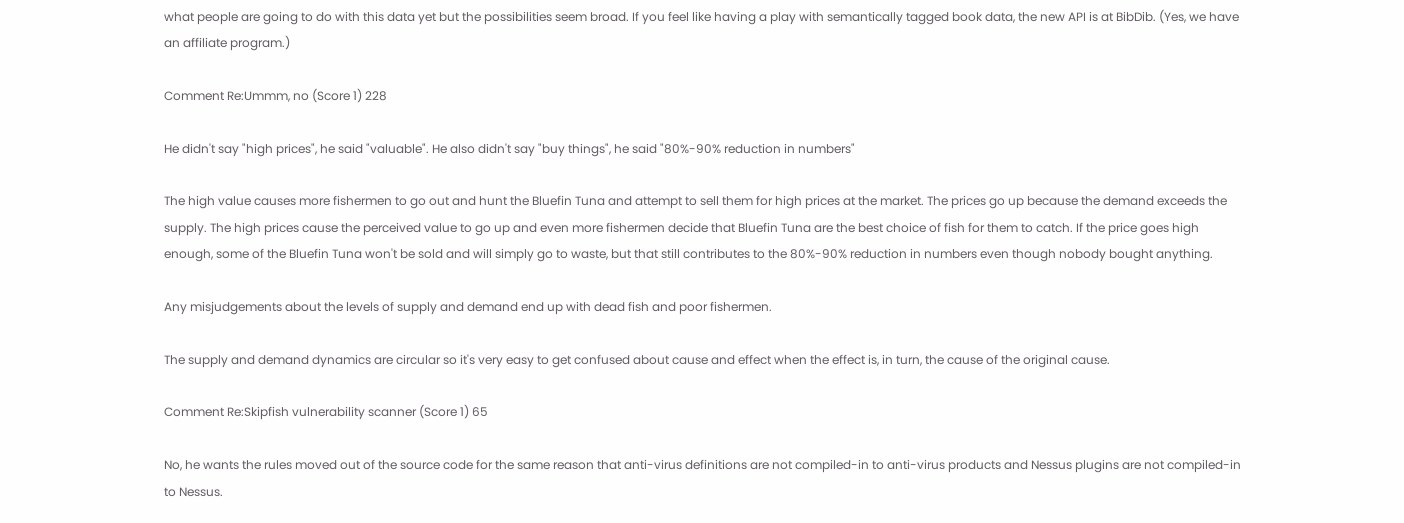what people are going to do with this data yet but the possibilities seem broad. If you feel like having a play with semantically tagged book data, the new API is at BibDib. (Yes, we have an affiliate program.)

Comment Re:Ummm, no (Score 1) 228

He didn't say "high prices", he said "valuable". He also didn't say "buy things", he said "80%-90% reduction in numbers"

The high value causes more fishermen to go out and hunt the Bluefin Tuna and attempt to sell them for high prices at the market. The prices go up because the demand exceeds the supply. The high prices cause the perceived value to go up and even more fishermen decide that Bluefin Tuna are the best choice of fish for them to catch. If the price goes high enough, some of the Bluefin Tuna won't be sold and will simply go to waste, but that still contributes to the 80%-90% reduction in numbers even though nobody bought anything.

Any misjudgements about the levels of supply and demand end up with dead fish and poor fishermen.

The supply and demand dynamics are circular so it's very easy to get confused about cause and effect when the effect is, in turn, the cause of the original cause.

Comment Re:Skipfish vulnerability scanner (Score 1) 65

No, he wants the rules moved out of the source code for the same reason that anti-virus definitions are not compiled-in to anti-virus products and Nessus plugins are not compiled-in to Nessus.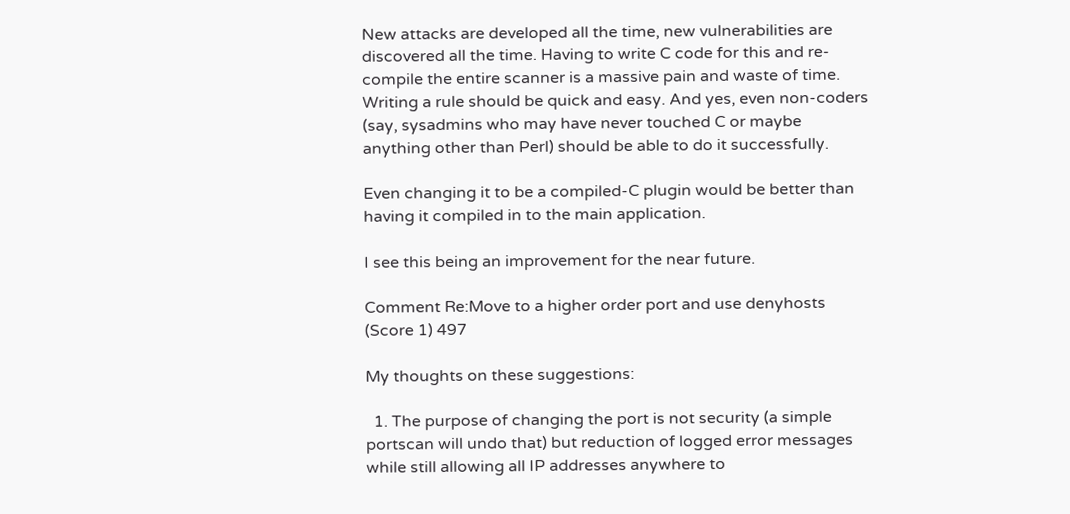New attacks are developed all the time, new vulnerabilities are discovered all the time. Having to write C code for this and re-compile the entire scanner is a massive pain and waste of time. Writing a rule should be quick and easy. And yes, even non-coders (say, sysadmins who may have never touched C or maybe anything other than Perl) should be able to do it successfully.

Even changing it to be a compiled-C plugin would be better than having it compiled in to the main application.

I see this being an improvement for the near future.

Comment Re:Move to a higher order port and use denyhosts (Score 1) 497

My thoughts on these suggestions:

  1. The purpose of changing the port is not security (a simple portscan will undo that) but reduction of logged error messages while still allowing all IP addresses anywhere to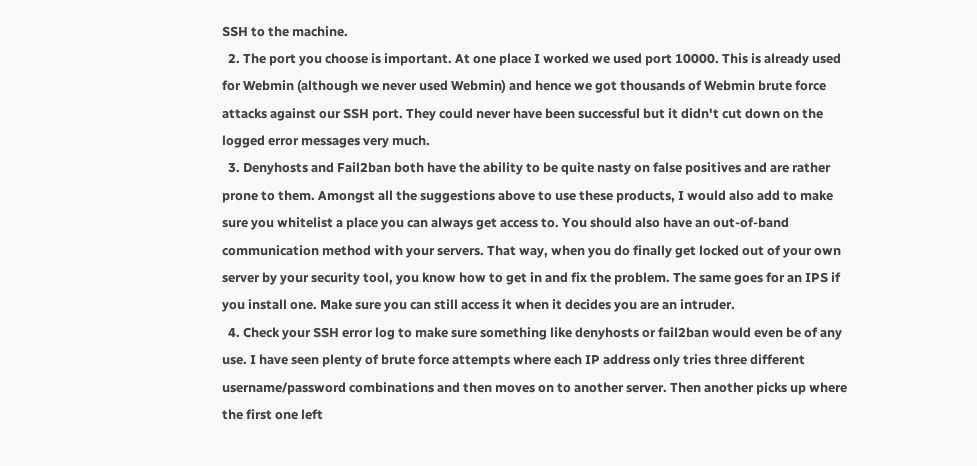SSH to the machine.
  2. The port you choose is important. At one place I worked we used port 10000. This is already used for Webmin (although we never used Webmin) and hence we got thousands of Webmin brute force attacks against our SSH port. They could never have been successful but it didn't cut down on the logged error messages very much.
  3. Denyhosts and Fail2ban both have the ability to be quite nasty on false positives and are rather prone to them. Amongst all the suggestions above to use these products, I would also add to make sure you whitelist a place you can always get access to. You should also have an out-of-band communication method with your servers. That way, when you do finally get locked out of your own server by your security tool, you know how to get in and fix the problem. The same goes for an IPS if you install one. Make sure you can still access it when it decides you are an intruder.
  4. Check your SSH error log to make sure something like denyhosts or fail2ban would even be of any use. I have seen plenty of brute force attempts where each IP address only tries three different username/password combinations and then moves on to another server. Then another picks up where the first one left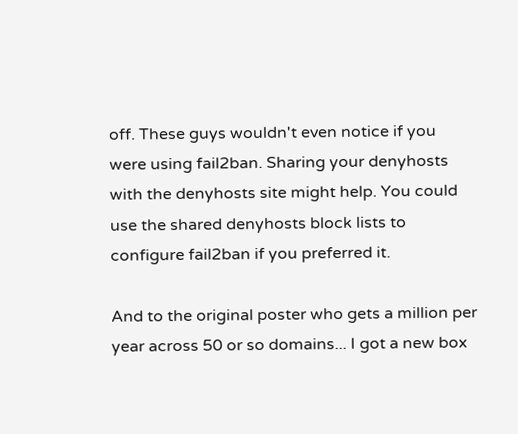off. These guys wouldn't even notice if you were using fail2ban. Sharing your denyhosts with the denyhosts site might help. You could use the shared denyhosts block lists to configure fail2ban if you preferred it.

And to the original poster who gets a million per year across 50 or so domains... I got a new box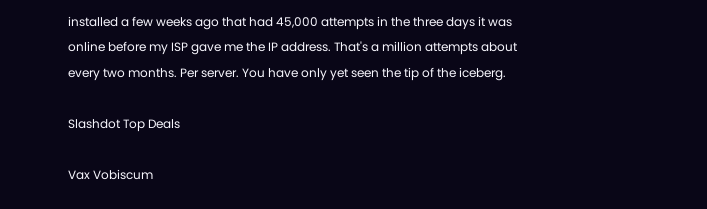installed a few weeks ago that had 45,000 attempts in the three days it was online before my ISP gave me the IP address. That's a million attempts about every two months. Per server. You have only yet seen the tip of the iceberg.

Slashdot Top Deals

Vax Vobiscum